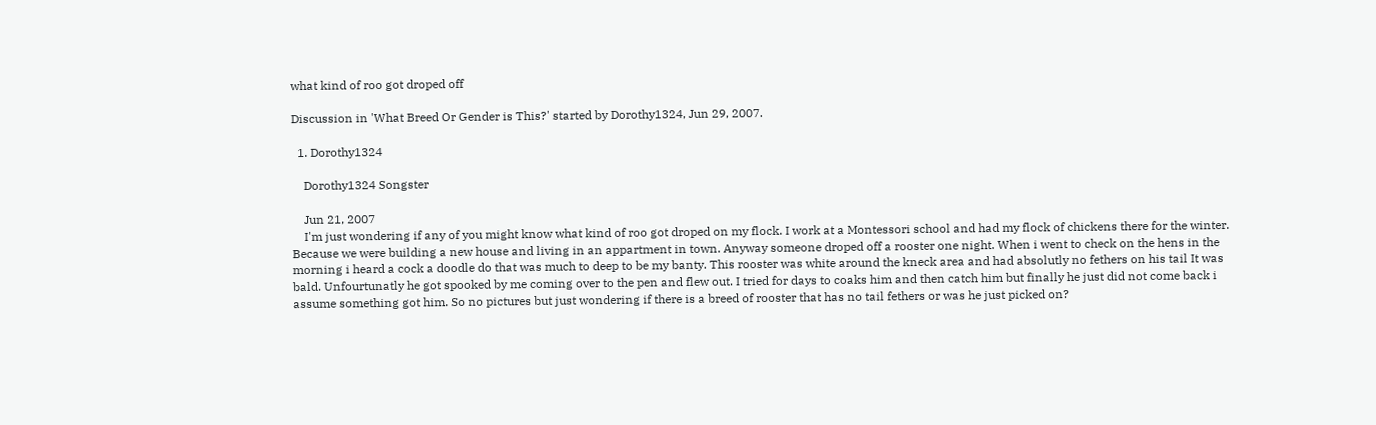what kind of roo got droped off

Discussion in 'What Breed Or Gender is This?' started by Dorothy1324, Jun 29, 2007.

  1. Dorothy1324

    Dorothy1324 Songster

    Jun 21, 2007
    I'm just wondering if any of you might know what kind of roo got droped on my flock. I work at a Montessori school and had my flock of chickens there for the winter. Because we were building a new house and living in an appartment in town. Anyway someone droped off a rooster one night. When i went to check on the hens in the morning i heard a cock a doodle do that was much to deep to be my banty. This rooster was white around the kneck area and had absolutly no fethers on his tail It was bald. Unfourtunatly he got spooked by me coming over to the pen and flew out. I tried for days to coaks him and then catch him but finally he just did not come back i assume something got him. So no pictures but just wondering if there is a breed of rooster that has no tail fethers or was he just picked on?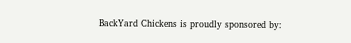BackYard Chickens is proudly sponsored by: